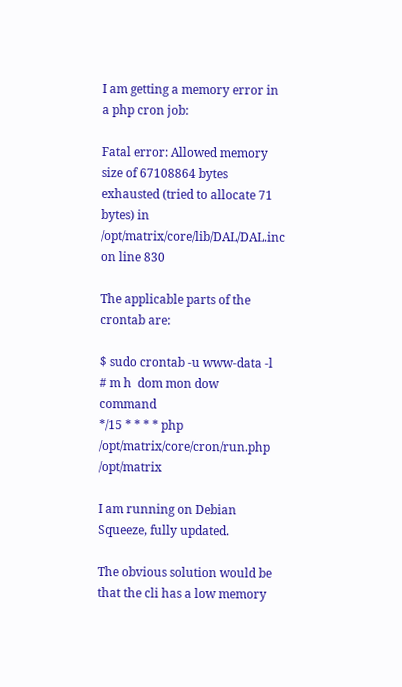I am getting a memory error in a php cron job:

Fatal error: Allowed memory size of 67108864 bytes exhausted (tried to allocate 71 bytes) in /opt/matrix/core/lib/DAL/DAL.inc on line 830

The applicable parts of the crontab are:

$ sudo crontab -u www-data -l
# m h  dom mon dow   command
*/15 * * * * php /opt/matrix/core/cron/run.php /opt/matrix

I am running on Debian Squeeze, fully updated.

The obvious solution would be that the cli has a low memory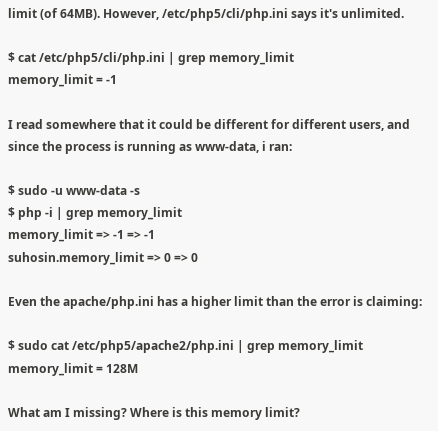limit (of 64MB). However, /etc/php5/cli/php.ini says it's unlimited.

$ cat /etc/php5/cli/php.ini | grep memory_limit
memory_limit = -1

I read somewhere that it could be different for different users, and since the process is running as www-data, i ran:

$ sudo -u www-data -s
$ php -i | grep memory_limit
memory_limit => -1 => -1
suhosin.memory_limit => 0 => 0

Even the apache/php.ini has a higher limit than the error is claiming:

$ sudo cat /etc/php5/apache2/php.ini | grep memory_limit
memory_limit = 128M

What am I missing? Where is this memory limit?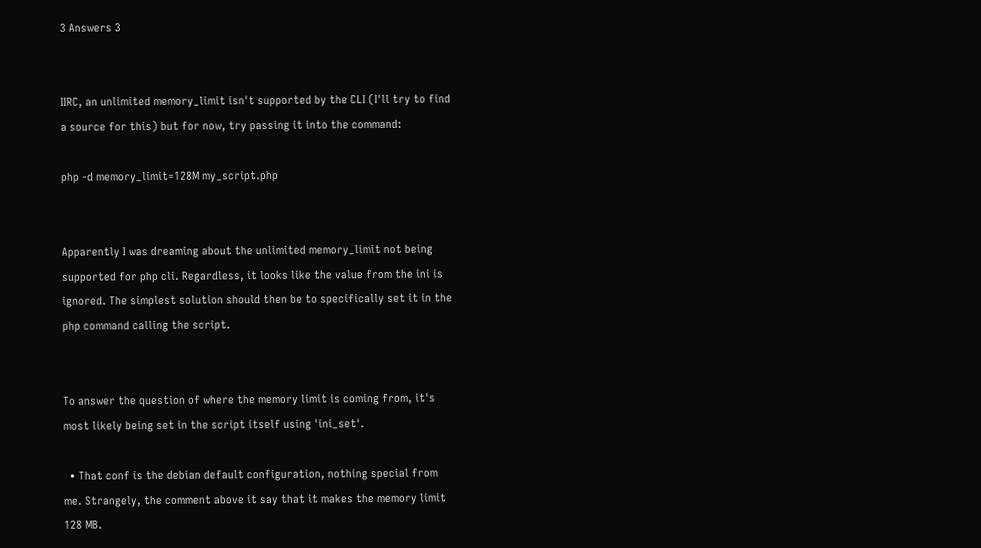3 Answers 3


IIRC, an unlimited memory_limit isn't supported by the CLI (I'll try to find a source for this) but for now, try passing it into the command:

php -d memory_limit=128M my_script.php


Apparently I was dreaming about the unlimited memory_limit not being supported for php cli. Regardless, it looks like the value from the ini is ignored. The simplest solution should then be to specifically set it in the php command calling the script.


To answer the question of where the memory limit is coming from, it's most likely being set in the script itself using 'ini_set'.

  • That conf is the debian default configuration, nothing special from me. Strangely, the comment above it say that it makes the memory limit 128 MB.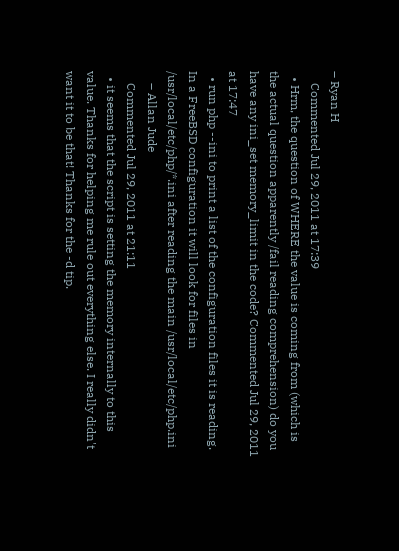– Ryan H
    Commented Jul 29, 2011 at 17:39
  • Hrm, the question of WHERE the value is coming from (which is the actual question apparently /fail reading comprehension) do you have any ini_set memory_limit in the code? Commented Jul 29, 2011 at 17:47
  • run php --ini to print a list of the configuration files it is reading. In a FreeBSD configuration it will look for files in /usr/local/etc/php/*.ini after reading the main /usr/local/etc/php.ini
    – Allan Jude
    Commented Jul 29, 2011 at 21:11
  • it seems that the script is setting the memory internally to this value. Thanks for helping me rule out everything else. I really didn't want it to be that! Thanks for the -d tip.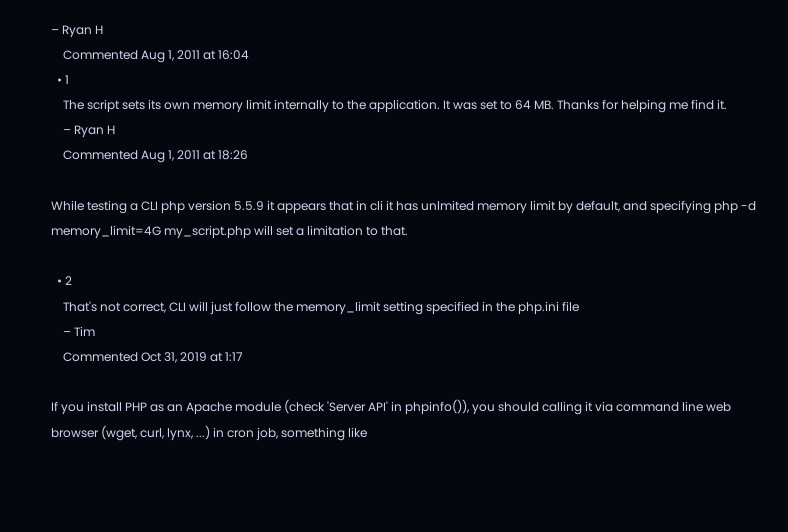– Ryan H
    Commented Aug 1, 2011 at 16:04
  • 1
    The script sets its own memory limit internally to the application. It was set to 64 MB. Thanks for helping me find it.
    – Ryan H
    Commented Aug 1, 2011 at 18:26

While testing a CLI php version 5.5.9 it appears that in cli it has unlmited memory limit by default, and specifying php -d memory_limit=4G my_script.php will set a limitation to that.

  • 2
    That's not correct, CLI will just follow the memory_limit setting specified in the php.ini file
    – Tim
    Commented Oct 31, 2019 at 1:17

If you install PHP as an Apache module (check 'Server API' in phpinfo()), you should calling it via command line web browser (wget, curl, lynx, ...) in cron job, something like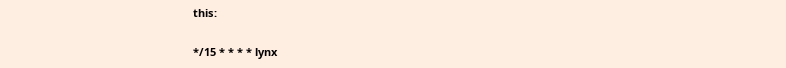this:

*/15 * * * * lynx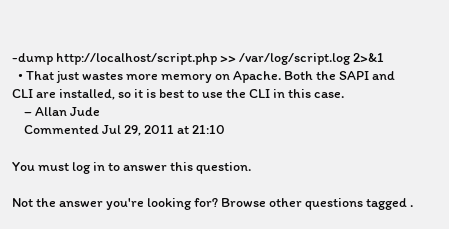-dump http://localhost/script.php >> /var/log/script.log 2>&1
  • That just wastes more memory on Apache. Both the SAPI and CLI are installed, so it is best to use the CLI in this case.
    – Allan Jude
    Commented Jul 29, 2011 at 21:10

You must log in to answer this question.

Not the answer you're looking for? Browse other questions tagged .